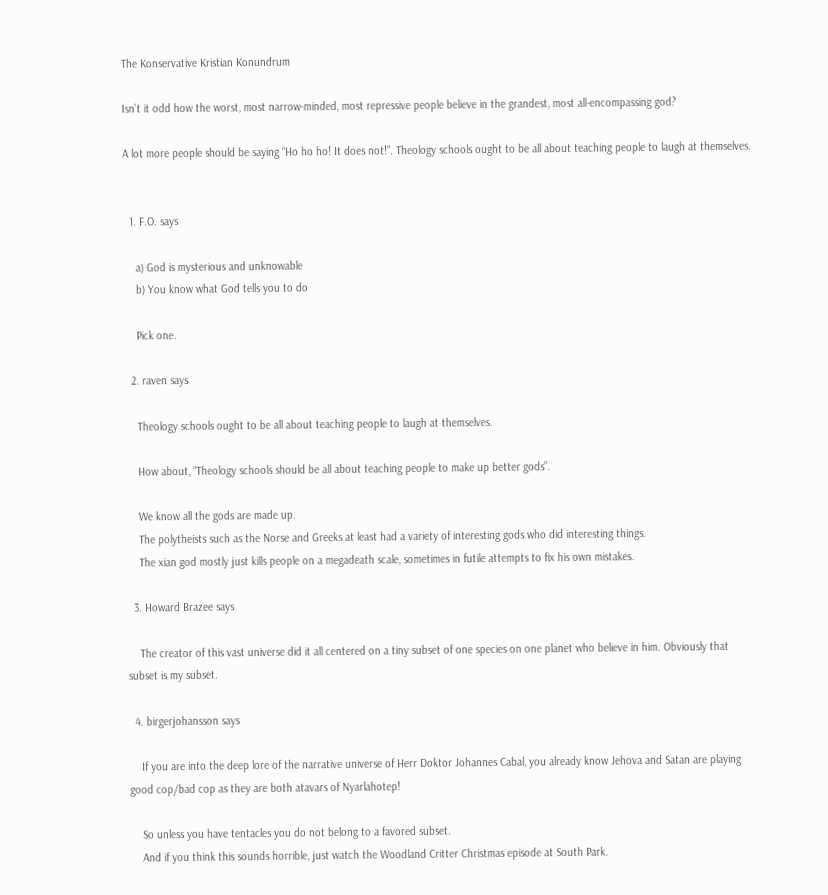The Konservative Kristian Konundrum

Isn’t it odd how the worst, most narrow-minded, most repressive people believe in the grandest, most all-encompassing god?

A lot more people should be saying “Ho ho ho! It does not!”. Theology schools ought to be all about teaching people to laugh at themselves.


  1. F.O. says

    a) God is mysterious and unknowable
    b) You know what God tells you to do

    Pick one.

  2. raven says

    Theology schools ought to be all about teaching people to laugh at themselves.

    How about, “Theology schools should be all about teaching people to make up better gods”.

    We know all the gods are made up.
    The polytheists such as the Norse and Greeks at least had a variety of interesting gods who did interesting things.
    The xian god mostly just kills people on a megadeath scale, sometimes in futile attempts to fix his own mistakes.

  3. Howard Brazee says

    The creator of this vast universe did it all centered on a tiny subset of one species on one planet who believe in him. Obviously that subset is my subset.

  4. birgerjohansson says

    If you are into the deep lore of the narrative universe of Herr Doktor Johannes Cabal, you already know Jehova and Satan are playing good cop/bad cop as they are both atavars of Nyarlahotep!

    So unless you have tentacles you do not belong to a favored subset.
    And if you think this sounds horrible, just watch the Woodland Critter Christmas episode at South Park.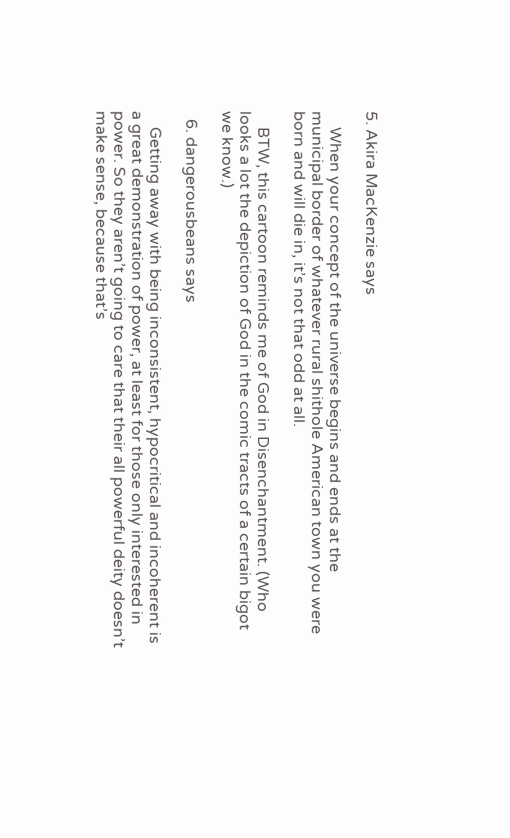5. Akira MacKenzie says

    When your concept of the universe begins and ends at the municipal border of whatever rural shithole American town you were born and will die in, it’s not that odd at all.

    BTW, this cartoon reminds me of God in Disenchantment. (Who looks a lot the depiction of God in the comic tracts of a certain bigot we know.)

  6. dangerousbeans says

    Getting away with being inconsistent, hypocritical and incoherent is a great demonstration of power, at least for those only interested in power. So they aren’t going to care that their all powerful deity doesn’t make sense, because that’s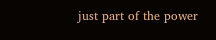just part of the power